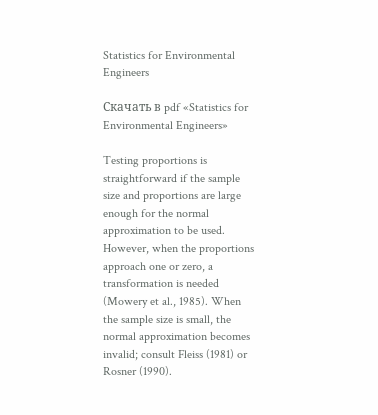Statistics for Environmental Engineers

Скачать в pdf «Statistics for Environmental Engineers»

Testing proportions is straightforward if the sample size and proportions are large enough for the normal approximation to be used. However, when the proportions approach one or zero, a transformation is needed (Mowery et al., 1985). When the sample size is small, the normal approximation becomes invalid; consult Fleiss (1981) or Rosner (1990).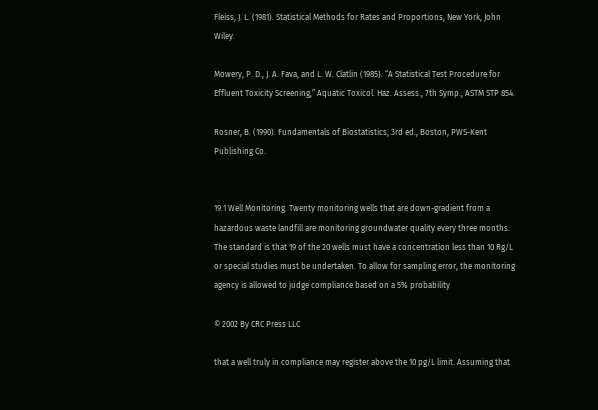Fleiss, J. L. (1981). Statistical Methods for Rates and Proportions, New York, John Wiley.

Mowery, P. D., J. A. Fava, and L. W. Clatlin (1985). “A Statistical Test Procedure for Effluent Toxicity Screening,” Aquatic Toxicol. Haz. Assess., 7th Symp., ASTM STP 854.

Rosner, B. (1990). Fundamentals of Biostatistics, 3rd ed., Boston, PWS-Kent Publishing Co.


19.1 Well Monitoring. Twenty monitoring wells that are down-gradient from a hazardous waste landfill are monitoring groundwater quality every three months. The standard is that 19 of the 20 wells must have a concentration less than 10 Rg/L or special studies must be undertaken. To allow for sampling error, the monitoring agency is allowed to judge compliance based on a 5% probability

© 2002 By CRC Press LLC

that a well truly in compliance may register above the 10 pg/L limit. Assuming that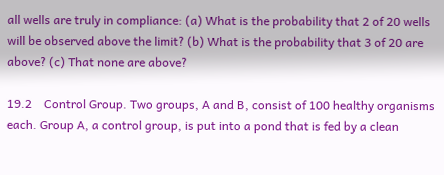all wells are truly in compliance: (a) What is the probability that 2 of 20 wells will be observed above the limit? (b) What is the probability that 3 of 20 are above? (c) That none are above?

19.2    Control Group. Two groups, A and B, consist of 100 healthy organisms each. Group A, a control group, is put into a pond that is fed by a clean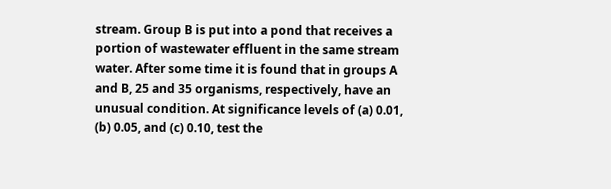stream. Group B is put into a pond that receives a portion of wastewater effluent in the same stream water. After some time it is found that in groups A and B, 25 and 35 organisms, respectively, have an unusual condition. At significance levels of (a) 0.01, (b) 0.05, and (c) 0.10, test the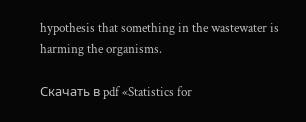hypothesis that something in the wastewater is harming the organisms.

Скачать в pdf «Statistics for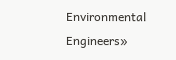Environmental Engineers»